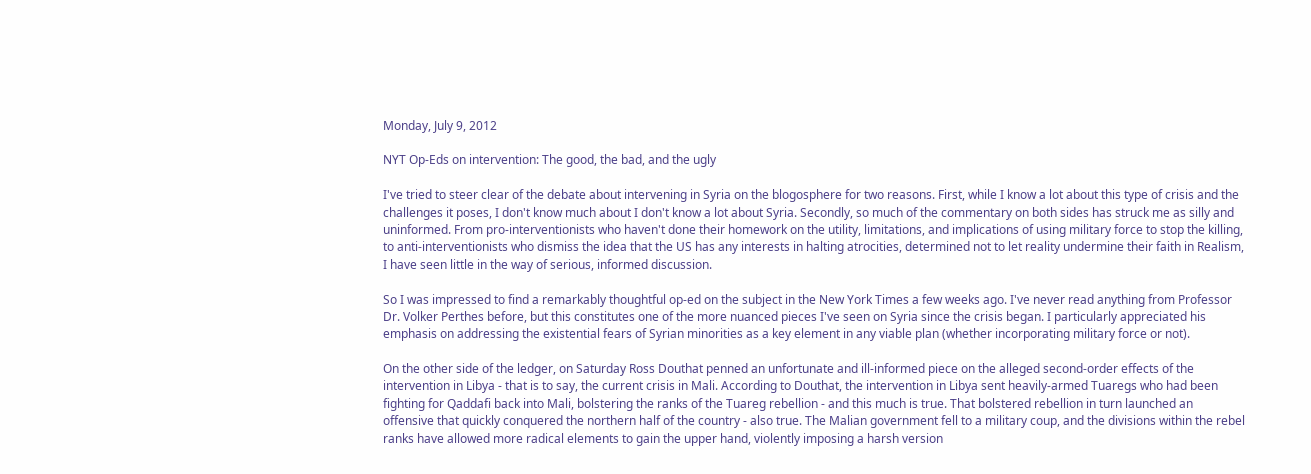Monday, July 9, 2012

NYT Op-Eds on intervention: The good, the bad, and the ugly

I've tried to steer clear of the debate about intervening in Syria on the blogosphere for two reasons. First, while I know a lot about this type of crisis and the challenges it poses, I don't know much about I don't know a lot about Syria. Secondly, so much of the commentary on both sides has struck me as silly and uninformed. From pro-interventionists who haven't done their homework on the utility, limitations, and implications of using military force to stop the killing, to anti-interventionists who dismiss the idea that the US has any interests in halting atrocities, determined not to let reality undermine their faith in Realism, I have seen little in the way of serious, informed discussion.

So I was impressed to find a remarkably thoughtful op-ed on the subject in the New York Times a few weeks ago. I've never read anything from Professor Dr. Volker Perthes before, but this constitutes one of the more nuanced pieces I've seen on Syria since the crisis began. I particularly appreciated his emphasis on addressing the existential fears of Syrian minorities as a key element in any viable plan (whether incorporating military force or not).

On the other side of the ledger, on Saturday Ross Douthat penned an unfortunate and ill-informed piece on the alleged second-order effects of the intervention in Libya - that is to say, the current crisis in Mali. According to Douthat, the intervention in Libya sent heavily-armed Tuaregs who had been fighting for Qaddafi back into Mali, bolstering the ranks of the Tuareg rebellion - and this much is true. That bolstered rebellion in turn launched an offensive that quickly conquered the northern half of the country - also true. The Malian government fell to a military coup, and the divisions within the rebel ranks have allowed more radical elements to gain the upper hand, violently imposing a harsh version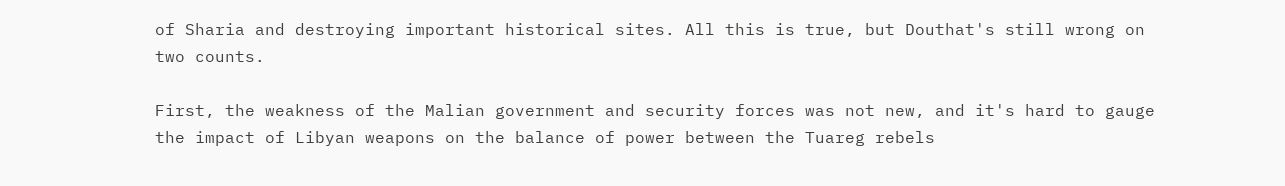of Sharia and destroying important historical sites. All this is true, but Douthat's still wrong on two counts.

First, the weakness of the Malian government and security forces was not new, and it's hard to gauge the impact of Libyan weapons on the balance of power between the Tuareg rebels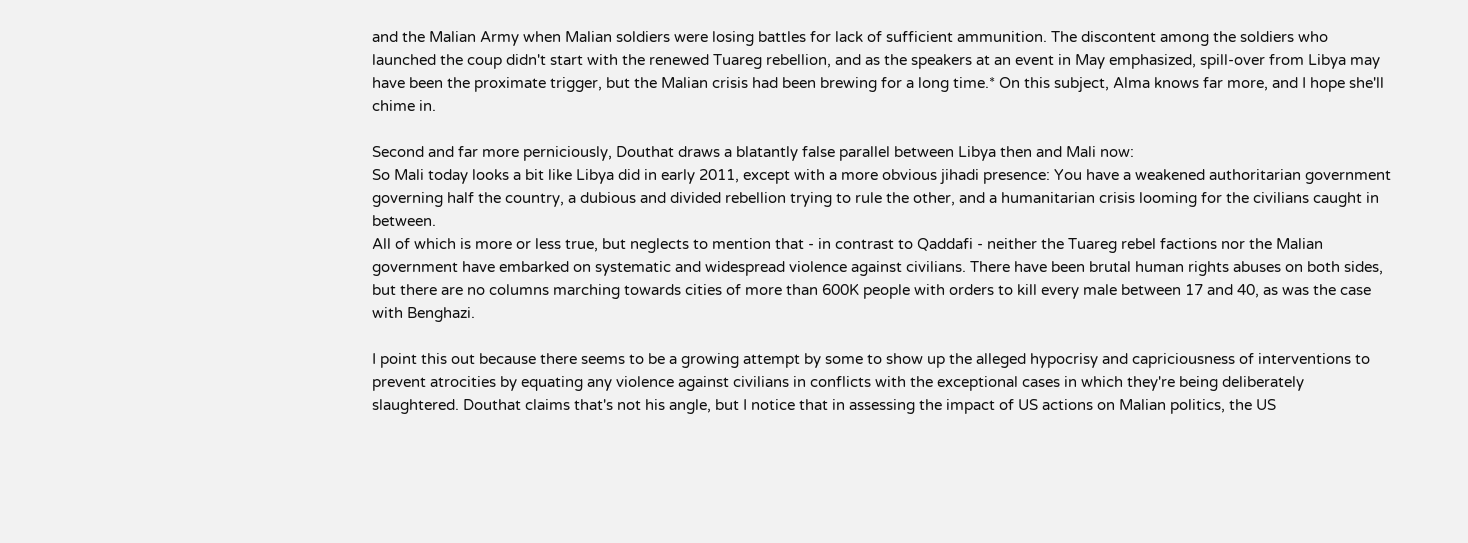and the Malian Army when Malian soldiers were losing battles for lack of sufficient ammunition. The discontent among the soldiers who launched the coup didn't start with the renewed Tuareg rebellion, and as the speakers at an event in May emphasized, spill-over from Libya may have been the proximate trigger, but the Malian crisis had been brewing for a long time.* On this subject, Alma knows far more, and I hope she'll chime in.

Second and far more perniciously, Douthat draws a blatantly false parallel between Libya then and Mali now:
So Mali today looks a bit like Libya did in early 2011, except with a more obvious jihadi presence: You have a weakened authoritarian government governing half the country, a dubious and divided rebellion trying to rule the other, and a humanitarian crisis looming for the civilians caught in between.
All of which is more or less true, but neglects to mention that - in contrast to Qaddafi - neither the Tuareg rebel factions nor the Malian government have embarked on systematic and widespread violence against civilians. There have been brutal human rights abuses on both sides, but there are no columns marching towards cities of more than 600K people with orders to kill every male between 17 and 40, as was the case with Benghazi.

I point this out because there seems to be a growing attempt by some to show up the alleged hypocrisy and capriciousness of interventions to prevent atrocities by equating any violence against civilians in conflicts with the exceptional cases in which they're being deliberately slaughtered. Douthat claims that's not his angle, but I notice that in assessing the impact of US actions on Malian politics, the US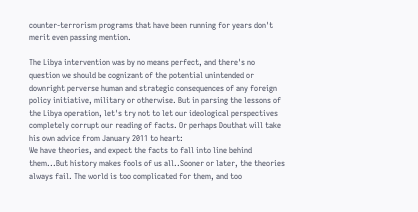counter-terrorism programs that have been running for years don't merit even passing mention.

The Libya intervention was by no means perfect, and there's no question we should be cognizant of the potential unintended or downright perverse human and strategic consequences of any foreign policy initiative, military or otherwise. But in parsing the lessons of the Libya operation, let's try not to let our ideological perspectives completely corrupt our reading of facts. Or perhaps Douthat will take his own advice from January 2011 to heart:
We have theories, and expect the facts to fall into line behind them...But history makes fools of us all..Sooner or later, the theories always fail. The world is too complicated for them, and too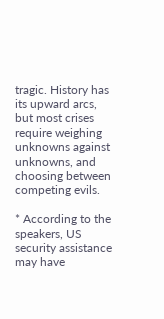tragic. History has its upward arcs, but most crises require weighing unknowns against unknowns, and choosing between competing evils.

* According to the speakers, US security assistance may have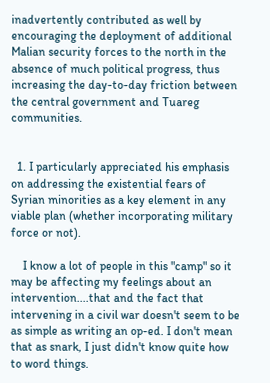inadvertently contributed as well by encouraging the deployment of additional Malian security forces to the north in the absence of much political progress, thus increasing the day-to-day friction between the central government and Tuareg communities.


  1. I particularly appreciated his emphasis on addressing the existential fears of Syrian minorities as a key element in any viable plan (whether incorporating military force or not).

    I know a lot of people in this "camp" so it may be affecting my feelings about an intervention....that and the fact that intervening in a civil war doesn't seem to be as simple as writing an op-ed. I don't mean that as snark, I just didn't know quite how to word things.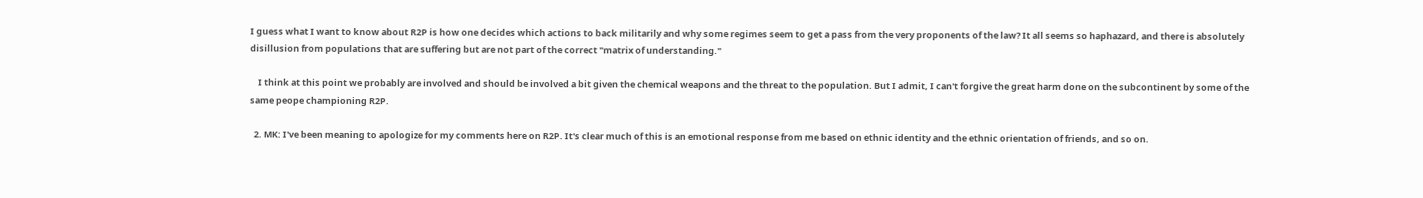I guess what I want to know about R2P is how one decides which actions to back militarily and why some regimes seem to get a pass from the very proponents of the law? It all seems so haphazard, and there is absolutely disillusion from populations that are suffering but are not part of the correct "matrix of understanding."

    I think at this point we probably are involved and should be involved a bit given the chemical weapons and the threat to the population. But I admit, I can't forgive the great harm done on the subcontinent by some of the same peope championing R2P.

  2. MK: I've been meaning to apologize for my comments here on R2P. It's clear much of this is an emotional response from me based on ethnic identity and the ethnic orientation of friends, and so on.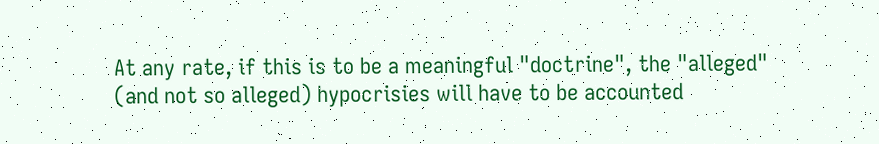At any rate, if this is to be a meaningful "doctrine", the "alleged" (and not so alleged) hypocrisies will have to be accounted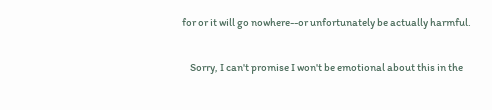for or it will go nowhere--or unfortunately be actually harmful.

    Sorry, I can't promise I won't be emotional about this in the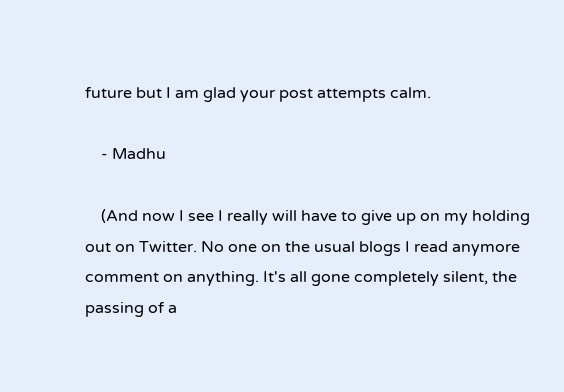future but I am glad your post attempts calm.

    - Madhu

    (And now I see I really will have to give up on my holding out on Twitter. No one on the usual blogs I read anymore comment on anything. It's all gone completely silent, the passing of a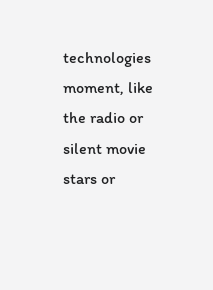technologies moment, like the radio or silent movie stars or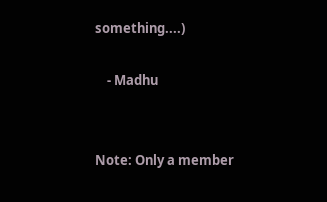something....)

    - Madhu


Note: Only a member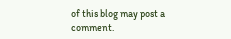of this blog may post a comment.